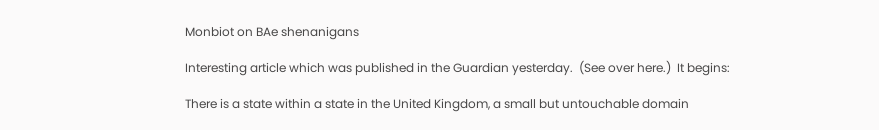Monbiot on BAe shenanigans

Interesting article which was published in the Guardian yesterday.  (See over here.)  It begins:

There is a state within a state in the United Kingdom, a small but untouchable domain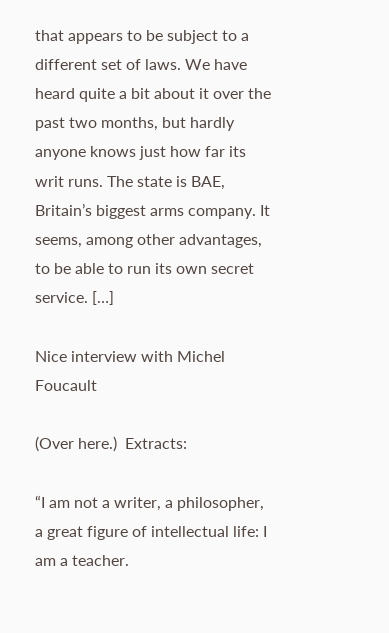that appears to be subject to a different set of laws. We have heard quite a bit about it over the past two months, but hardly anyone knows just how far its writ runs. The state is BAE, Britain’s biggest arms company. It seems, among other advantages, to be able to run its own secret service. […]

Nice interview with Michel Foucault

(Over here.)  Extracts:

“I am not a writer, a philosopher, a great figure of intellectual life: I am a teacher.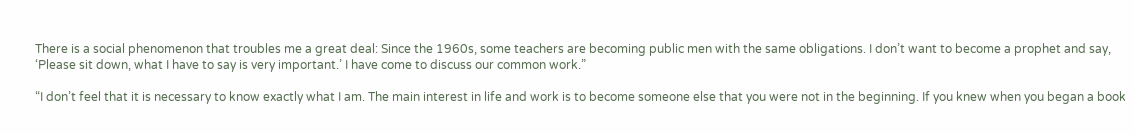There is a social phenomenon that troubles me a great deal: Since the 1960s, some teachers are becoming public men with the same obligations. I don’t want to become a prophet and say, ‘Please sit down, what I have to say is very important.’ I have come to discuss our common work.”

“I don’t feel that it is necessary to know exactly what I am. The main interest in life and work is to become someone else that you were not in the beginning. If you knew when you began a book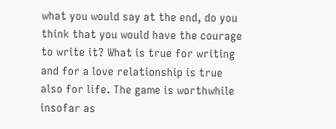what you would say at the end, do you think that you would have the courage to write it? What is true for writing and for a love relationship is true also for life. The game is worthwhile insofar as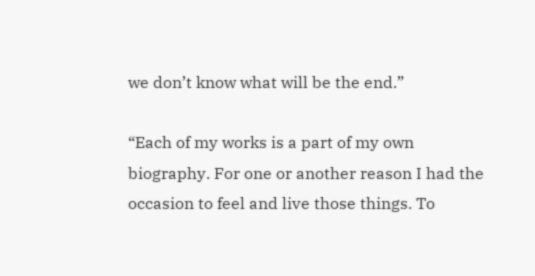we don’t know what will be the end.”

“Each of my works is a part of my own biography. For one or another reason I had the occasion to feel and live those things. To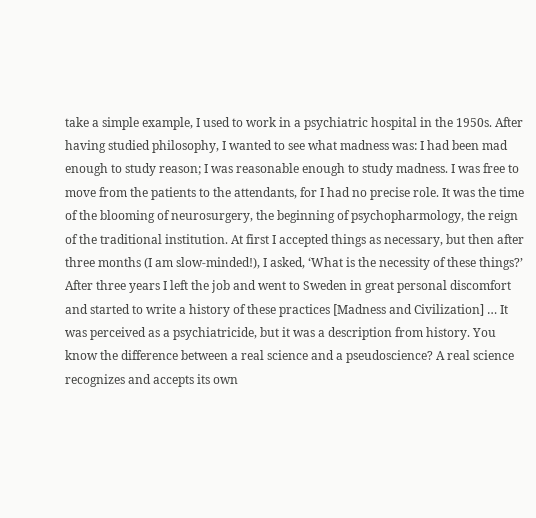take a simple example, I used to work in a psychiatric hospital in the 1950s. After having studied philosophy, I wanted to see what madness was: I had been mad enough to study reason; I was reasonable enough to study madness. I was free to move from the patients to the attendants, for I had no precise role. It was the time of the blooming of neurosurgery, the beginning of psychopharmology, the reign of the traditional institution. At first I accepted things as necessary, but then after three months (I am slow-minded!), I asked, ‘What is the necessity of these things?’ After three years I left the job and went to Sweden in great personal discomfort and started to write a history of these practices [Madness and Civilization] … It was perceived as a psychiatricide, but it was a description from history. You know the difference between a real science and a pseudoscience? A real science recognizes and accepts its own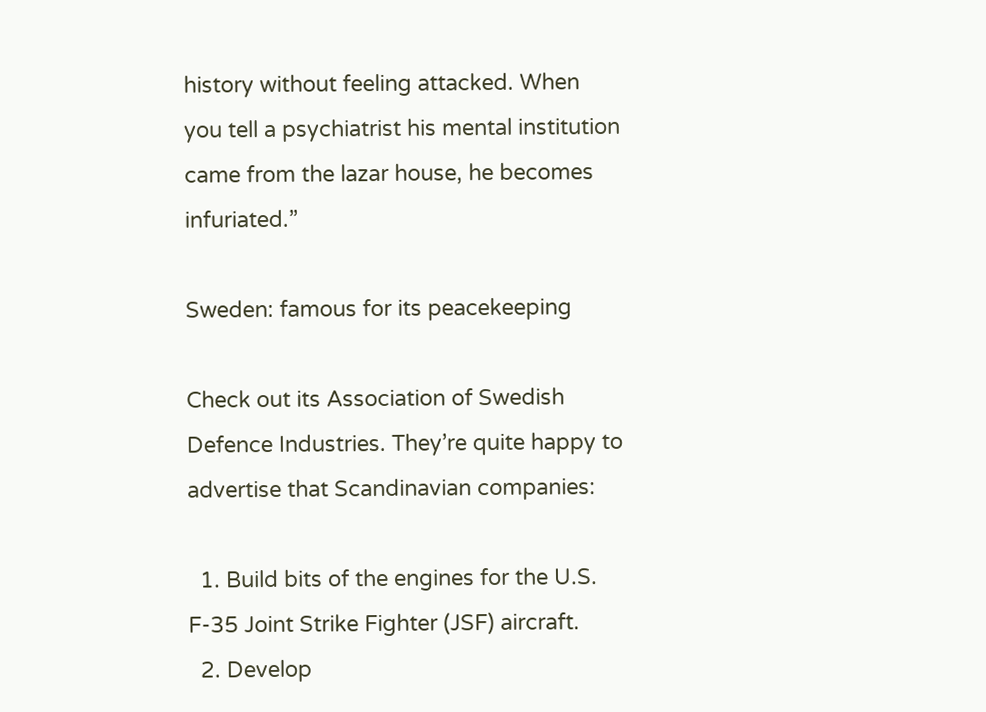history without feeling attacked. When you tell a psychiatrist his mental institution came from the lazar house, he becomes infuriated.”

Sweden: famous for its peacekeeping

Check out its Association of Swedish Defence Industries. They’re quite happy to advertise that Scandinavian companies:

  1. Build bits of the engines for the U.S. F-35 Joint Strike Fighter (JSF) aircraft.
  2. Develop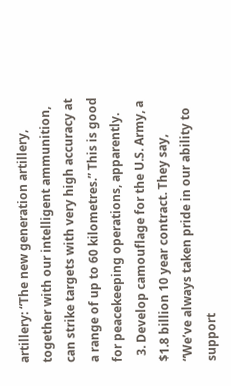artillery: “The new generation artillery, together with our intelligent ammunition, can strike targets with very high accuracy at a range of up to 60 kilometres.” This is good for peacekeeping operations, apparently.
  3. Develop camouflage for the U.S. Army, a $1.8 billion 10 year contract. They say, “We’ve always taken pride in our ability to support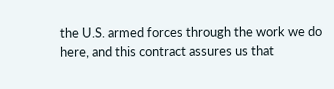the U.S. armed forces through the work we do here, and this contract assures us that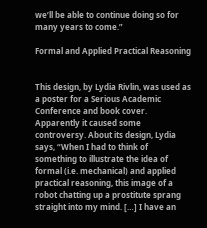we’ll be able to continue doing so for many years to come.”

Formal and Applied Practical Reasoning


This design, by Lydia Rivlin, was used as a poster for a Serious Academic Conference and book cover. Apparently it caused some controversy. About its design, Lydia says, “When I had to think of something to illustrate the idea of formal (i.e. mechanical) and applied practical reasoning, this image of a robot chatting up a prostitute sprang straight into my mind. […] I have an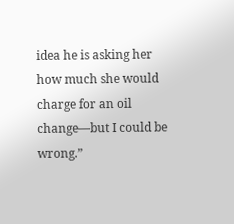idea he is asking her how much she would charge for an oil change—but I could be wrong.”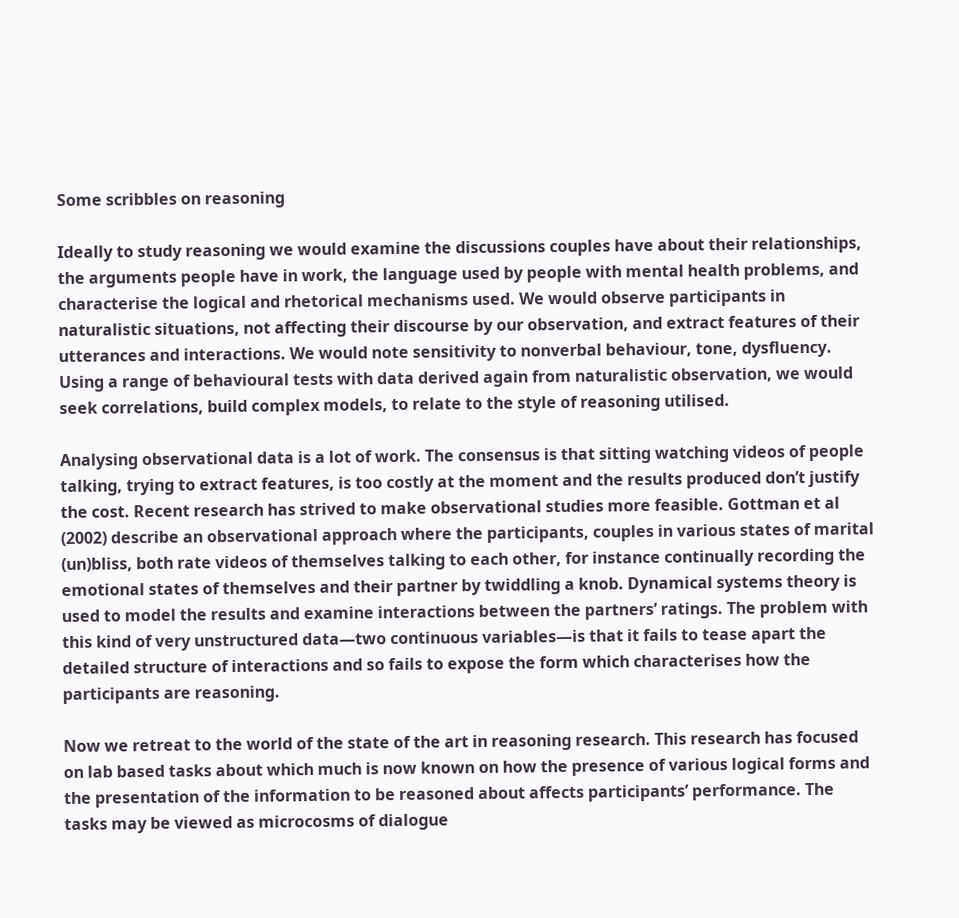Some scribbles on reasoning

Ideally to study reasoning we would examine the discussions couples have about their relationships, the arguments people have in work, the language used by people with mental health problems, and characterise the logical and rhetorical mechanisms used. We would observe participants in naturalistic situations, not affecting their discourse by our observation, and extract features of their utterances and interactions. We would note sensitivity to nonverbal behaviour, tone, dysfluency. Using a range of behavioural tests with data derived again from naturalistic observation, we would seek correlations, build complex models, to relate to the style of reasoning utilised.

Analysing observational data is a lot of work. The consensus is that sitting watching videos of people talking, trying to extract features, is too costly at the moment and the results produced don’t justify the cost. Recent research has strived to make observational studies more feasible. Gottman et al (2002) describe an observational approach where the participants, couples in various states of marital (un)bliss, both rate videos of themselves talking to each other, for instance continually recording the emotional states of themselves and their partner by twiddling a knob. Dynamical systems theory is used to model the results and examine interactions between the partners’ ratings. The problem with this kind of very unstructured data—two continuous variables—is that it fails to tease apart the detailed structure of interactions and so fails to expose the form which characterises how the participants are reasoning.

Now we retreat to the world of the state of the art in reasoning research. This research has focused on lab based tasks about which much is now known on how the presence of various logical forms and the presentation of the information to be reasoned about affects participants’ performance. The tasks may be viewed as microcosms of dialogue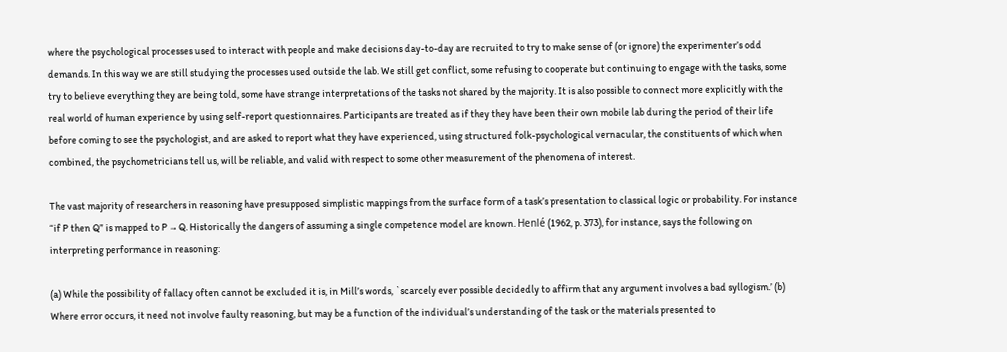where the psychological processes used to interact with people and make decisions day-to-day are recruited to try to make sense of (or ignore) the experimenter’s odd demands. In this way we are still studying the processes used outside the lab. We still get conflict, some refusing to cooperate but continuing to engage with the tasks, some try to believe everything they are being told, some have strange interpretations of the tasks not shared by the majority. It is also possible to connect more explicitly with the real world of human experience by using self-report questionnaires. Participants are treated as if they they have been their own mobile lab during the period of their life before coming to see the psychologist, and are asked to report what they have experienced, using structured folk-psychological vernacular, the constituents of which when combined, the psychometricians tell us, will be reliable, and valid with respect to some other measurement of the phenomena of interest.

The vast majority of researchers in reasoning have presupposed simplistic mappings from the surface form of a task’s presentation to classical logic or probability. For instance “if P then Q” is mapped to P → Q. Historically the dangers of assuming a single competence model are known. Henlé (1962, p. 373), for instance, says the following on interpreting performance in reasoning:

(a) While the possibility of fallacy often cannot be excluded it is, in Mill’s words, `scarcely ever possible decidedly to affirm that any argument involves a bad syllogism.’ (b) Where error occurs, it need not involve faulty reasoning, but may be a function of the individual’s understanding of the task or the materials presented to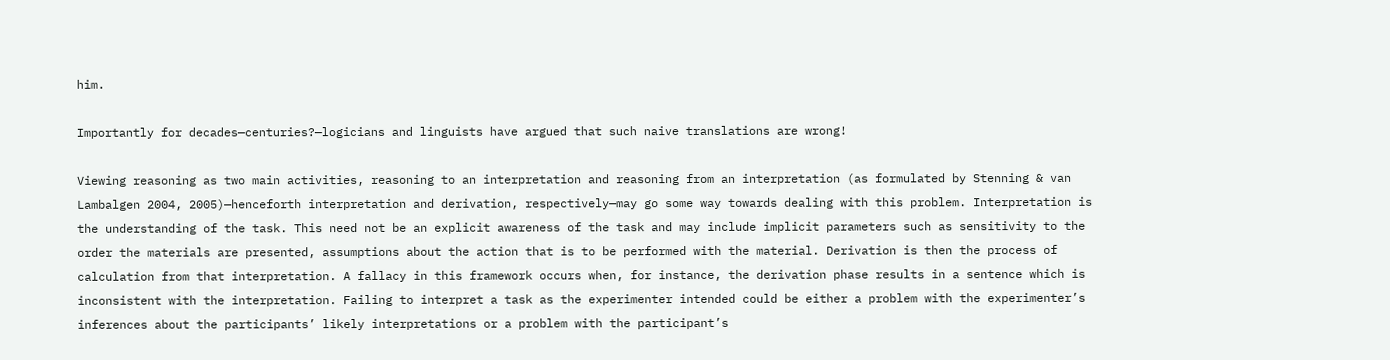him.

Importantly for decades—centuries?—logicians and linguists have argued that such naive translations are wrong!

Viewing reasoning as two main activities, reasoning to an interpretation and reasoning from an interpretation (as formulated by Stenning & van Lambalgen 2004, 2005)—henceforth interpretation and derivation, respectively—may go some way towards dealing with this problem. Interpretation is the understanding of the task. This need not be an explicit awareness of the task and may include implicit parameters such as sensitivity to the order the materials are presented, assumptions about the action that is to be performed with the material. Derivation is then the process of calculation from that interpretation. A fallacy in this framework occurs when, for instance, the derivation phase results in a sentence which is inconsistent with the interpretation. Failing to interpret a task as the experimenter intended could be either a problem with the experimenter’s inferences about the participants’ likely interpretations or a problem with the participant’s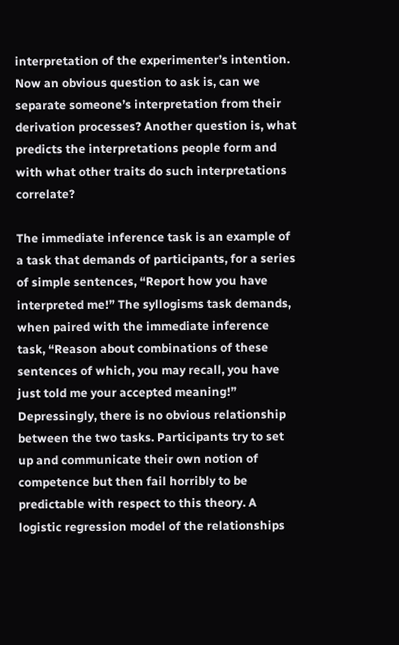interpretation of the experimenter’s intention. Now an obvious question to ask is, can we separate someone’s interpretation from their derivation processes? Another question is, what predicts the interpretations people form and with what other traits do such interpretations correlate?

The immediate inference task is an example of a task that demands of participants, for a series of simple sentences, “Report how you have interpreted me!” The syllogisms task demands, when paired with the immediate inference task, “Reason about combinations of these sentences of which, you may recall, you have just told me your accepted meaning!” Depressingly, there is no obvious relationship between the two tasks. Participants try to set up and communicate their own notion of competence but then fail horribly to be predictable with respect to this theory. A logistic regression model of the relationships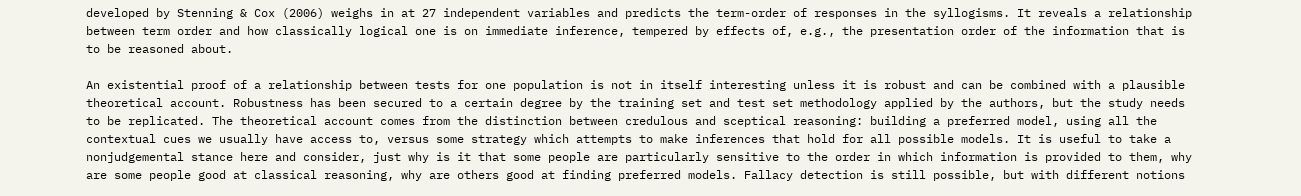developed by Stenning & Cox (2006) weighs in at 27 independent variables and predicts the term-order of responses in the syllogisms. It reveals a relationship between term order and how classically logical one is on immediate inference, tempered by effects of, e.g., the presentation order of the information that is to be reasoned about.

An existential proof of a relationship between tests for one population is not in itself interesting unless it is robust and can be combined with a plausible theoretical account. Robustness has been secured to a certain degree by the training set and test set methodology applied by the authors, but the study needs to be replicated. The theoretical account comes from the distinction between credulous and sceptical reasoning: building a preferred model, using all the contextual cues we usually have access to, versus some strategy which attempts to make inferences that hold for all possible models. It is useful to take a nonjudgemental stance here and consider, just why is it that some people are particularly sensitive to the order in which information is provided to them, why are some people good at classical reasoning, why are others good at finding preferred models. Fallacy detection is still possible, but with different notions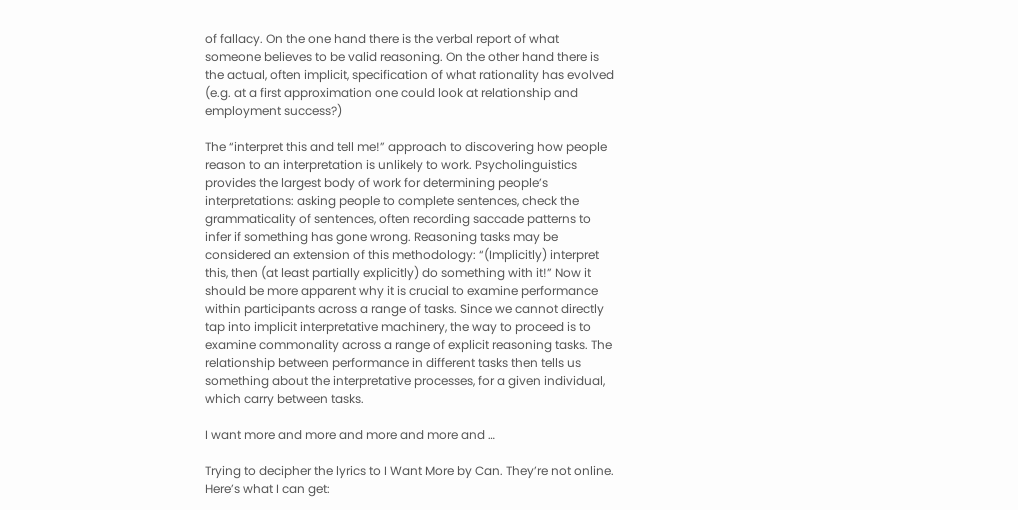of fallacy. On the one hand there is the verbal report of what someone believes to be valid reasoning. On the other hand there is the actual, often implicit, specification of what rationality has evolved (e.g. at a first approximation one could look at relationship and employment success?)

The “interpret this and tell me!” approach to discovering how people reason to an interpretation is unlikely to work. Psycholinguistics provides the largest body of work for determining people’s interpretations: asking people to complete sentences, check the grammaticality of sentences, often recording saccade patterns to infer if something has gone wrong. Reasoning tasks may be considered an extension of this methodology: “(Implicitly) interpret this, then (at least partially explicitly) do something with it!” Now it should be more apparent why it is crucial to examine performance within participants across a range of tasks. Since we cannot directly tap into implicit interpretative machinery, the way to proceed is to examine commonality across a range of explicit reasoning tasks. The relationship between performance in different tasks then tells us something about the interpretative processes, for a given individual, which carry between tasks.

I want more and more and more and more and …

Trying to decipher the lyrics to I Want More by Can. They’re not online. Here’s what I can get: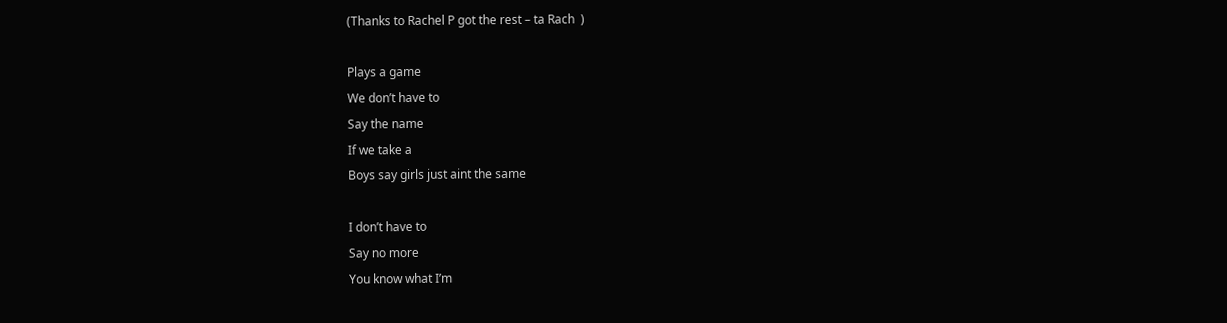(Thanks to Rachel P got the rest – ta Rach  )

Plays a game
We don’t have to
Say the name
If we take a
Boys say girls just aint the same

I don’t have to
Say no more
You know what I’m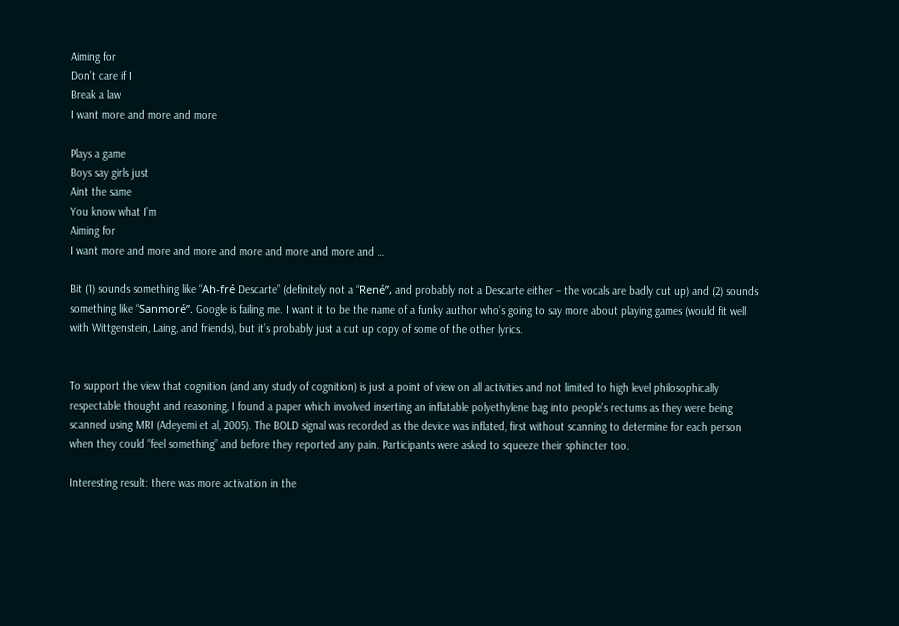Aiming for
Don’t care if I
Break a law
I want more and more and more

Plays a game
Boys say girls just
Aint the same
You know what I’m
Aiming for
I want more and more and more and more and more and more and …

Bit (1) sounds something like “Ah-fré Descarte” (definitely not a “René”, and probably not a Descarte either – the vocals are badly cut up) and (2) sounds something like “Sanmoré”. Google is failing me. I want it to be the name of a funky author who’s going to say more about playing games (would fit well with Wittgenstein, Laing, and friends), but it’s probably just a cut up copy of some of the other lyrics.


To support the view that cognition (and any study of cognition) is just a point of view on all activities and not limited to high level philosophically respectable thought and reasoning, I found a paper which involved inserting an inflatable polyethylene bag into people’s rectums as they were being scanned using MRI (Adeyemi et al, 2005). The BOLD signal was recorded as the device was inflated, first without scanning to determine for each person when they could “feel something” and before they reported any pain. Participants were asked to squeeze their sphincter too.

Interesting result: there was more activation in the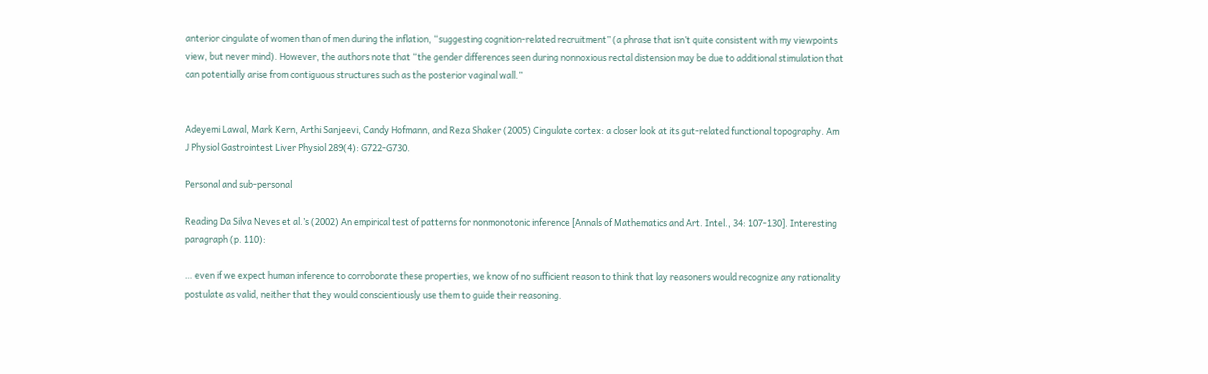anterior cingulate of women than of men during the inflation, “suggesting cognition-related recruitment” (a phrase that isn’t quite consistent with my viewpoints view, but never mind). However, the authors note that “the gender differences seen during nonnoxious rectal distension may be due to additional stimulation that can potentially arise from contiguous structures such as the posterior vaginal wall.”


Adeyemi Lawal, Mark Kern, Arthi Sanjeevi, Candy Hofmann, and Reza Shaker (2005) Cingulate cortex: a closer look at its gut-related functional topography. Am J Physiol Gastrointest Liver Physiol 289(4): G722-G730.

Personal and sub-personal

Reading Da Silva Neves et al.’s (2002) An empirical test of patterns for nonmonotonic inference [Annals of Mathematics and Art. Intel., 34: 107-130]. Interesting paragraph (p. 110):

… even if we expect human inference to corroborate these properties, we know of no sufficient reason to think that lay reasoners would recognize any rationality postulate as valid, neither that they would conscientiously use them to guide their reasoning.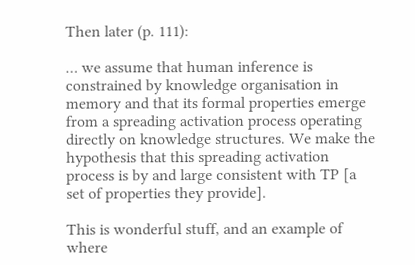Then later (p. 111):

… we assume that human inference is constrained by knowledge organisation in memory and that its formal properties emerge from a spreading activation process operating directly on knowledge structures. We make the hypothesis that this spreading activation process is by and large consistent with TP [a set of properties they provide].

This is wonderful stuff, and an example of where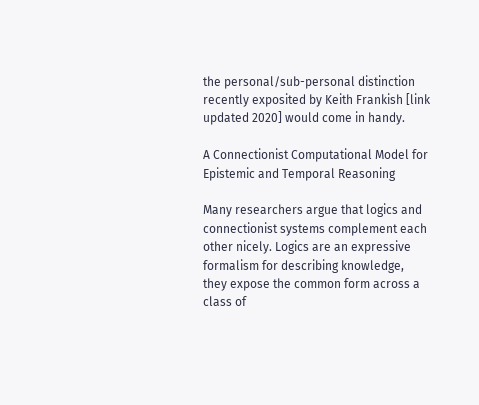the personal/sub-personal distinction recently exposited by Keith Frankish [link updated 2020] would come in handy.

A Connectionist Computational Model for Epistemic and Temporal Reasoning

Many researchers argue that logics and connectionist systems complement each other nicely. Logics are an expressive formalism for describing knowledge, they expose the common form across a class of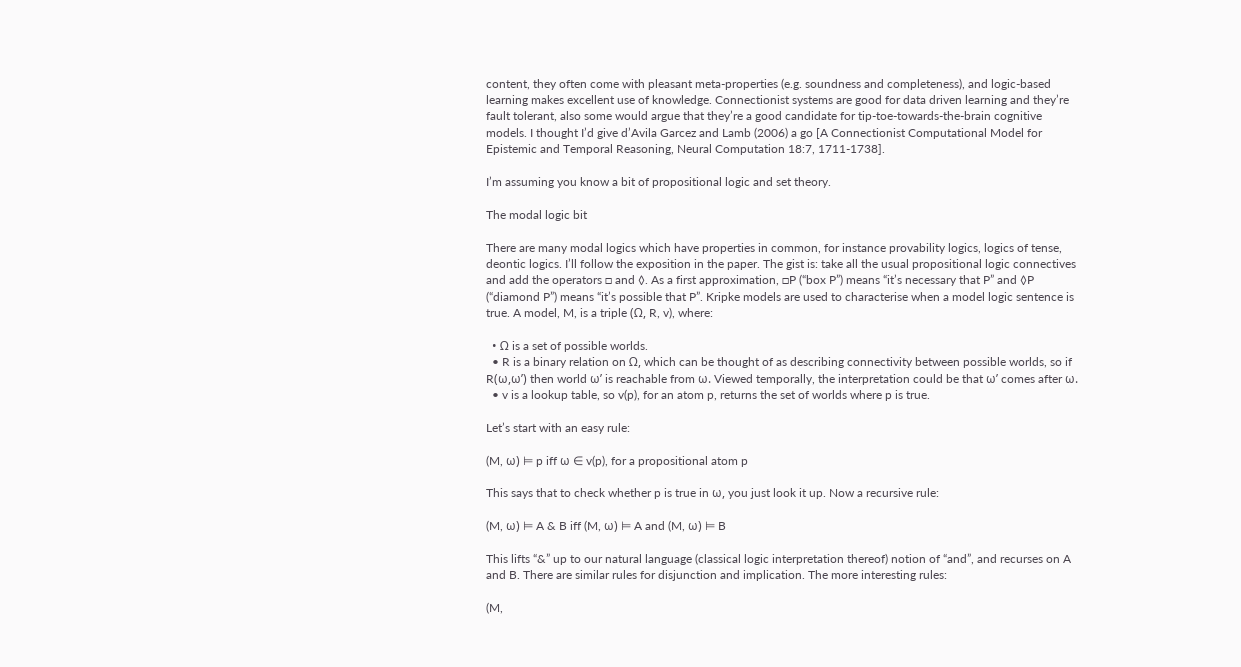content, they often come with pleasant meta-properties (e.g. soundness and completeness), and logic-based learning makes excellent use of knowledge. Connectionist systems are good for data driven learning and they’re fault tolerant, also some would argue that they’re a good candidate for tip-toe-towards-the-brain cognitive models. I thought I’d give d’Avila Garcez and Lamb (2006) a go [A Connectionist Computational Model for Epistemic and Temporal Reasoning, Neural Computation 18:7, 1711-1738].

I’m assuming you know a bit of propositional logic and set theory.

The modal logic bit

There are many modal logics which have properties in common, for instance provability logics, logics of tense, deontic logics. I’ll follow the exposition in the paper. The gist is: take all the usual propositional logic connectives and add the operators □ and ◊. As a first approximation, □P (“box P”) means “it’s necessary that P” and ◊P (“diamond P”) means “it’s possible that P”. Kripke models are used to characterise when a model logic sentence is true. A model, M, is a triple (Ω, R, v), where:

  • Ω is a set of possible worlds.
  • R is a binary relation on Ω, which can be thought of as describing connectivity between possible worlds, so if R(ω,ω’) then world ω’ is reachable from ω. Viewed temporally, the interpretation could be that ω’ comes after ω.
  • v is a lookup table, so v(p), for an atom p, returns the set of worlds where p is true.

Let’s start with an easy rule:

(M, ω) ⊨ p iff ω ∈ v(p), for a propositional atom p

This says that to check whether p is true in ω, you just look it up. Now a recursive rule:

(M, ω) ⊨ A & B iff (M, ω) ⊨ A and (M, ω) ⊨ B

This lifts “&” up to our natural language (classical logic interpretation thereof) notion of “and”, and recurses on A and B. There are similar rules for disjunction and implication. The more interesting rules:

(M,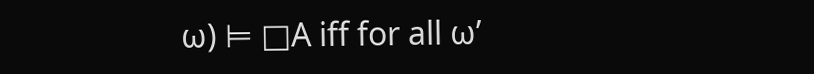ω) ⊨ □A iff for all ω’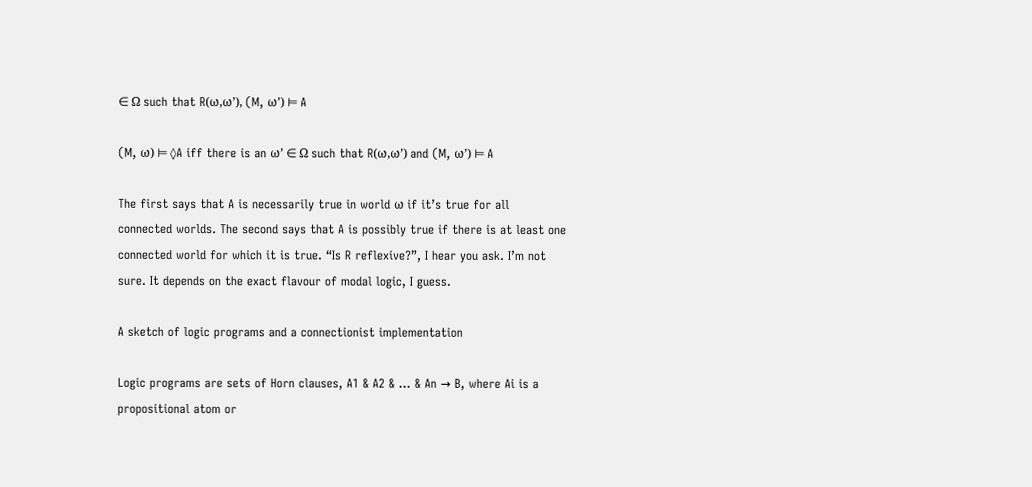∈ Ω such that R(ω,ω’), (M, ω’) ⊨ A

(M, ω) ⊨ ◊A iff there is an ω’ ∈ Ω such that R(ω,ω’) and (M, ω’) ⊨ A

The first says that A is necessarily true in world ω if it’s true for all connected worlds. The second says that A is possibly true if there is at least one connected world for which it is true. “Is R reflexive?”, I hear you ask. I’m not sure. It depends on the exact flavour of modal logic, I guess.

A sketch of logic programs and a connectionist implementation

Logic programs are sets of Horn clauses, A1 & A2 & … & An → B, where Ai is a propositional atom or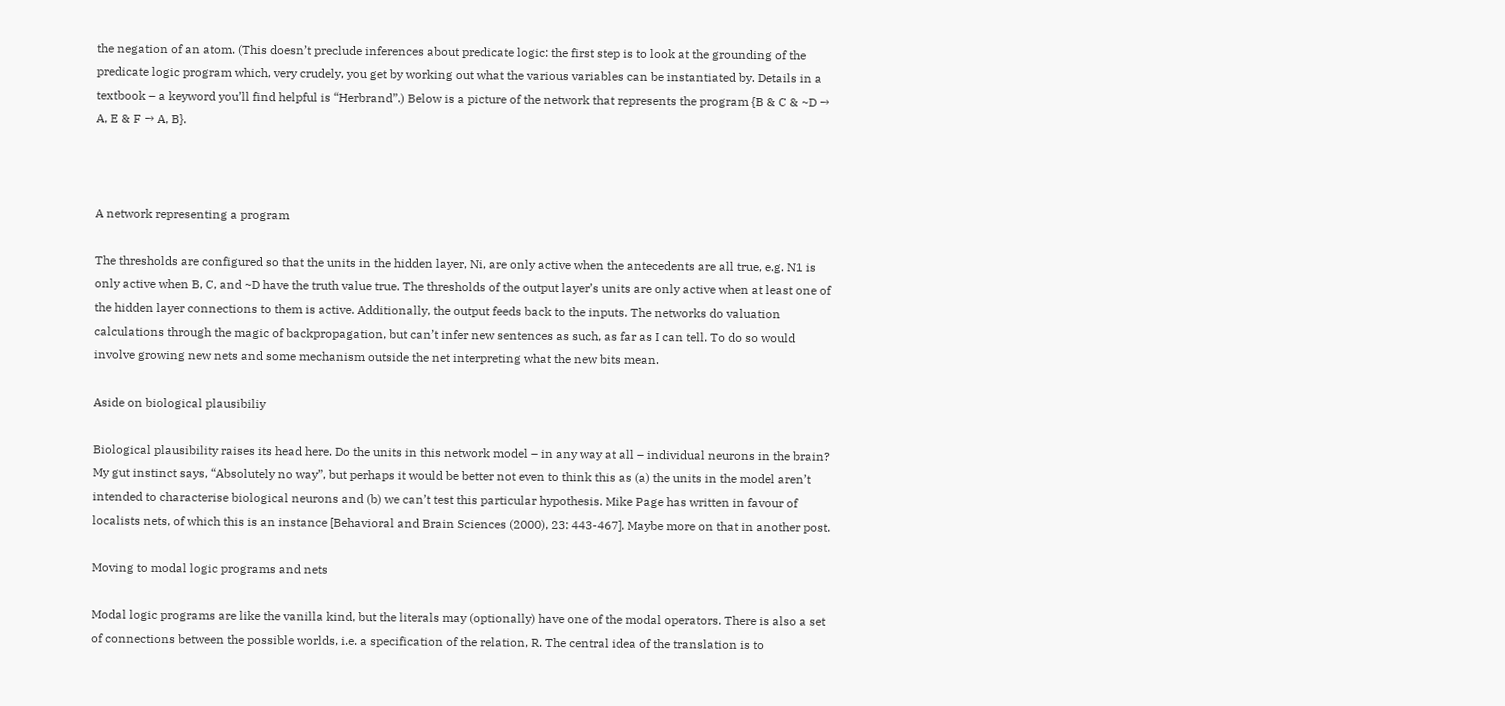the negation of an atom. (This doesn’t preclude inferences about predicate logic: the first step is to look at the grounding of the predicate logic program which, very crudely, you get by working out what the various variables can be instantiated by. Details in a textbook – a keyword you’ll find helpful is “Herbrand”.) Below is a picture of the network that represents the program {B & C & ~D → A, E & F → A, B}.



A network representing a program

The thresholds are configured so that the units in the hidden layer, Ni, are only active when the antecedents are all true, e.g. N1 is only active when B, C, and ~D have the truth value true. The thresholds of the output layer’s units are only active when at least one of the hidden layer connections to them is active. Additionally, the output feeds back to the inputs. The networks do valuation calculations through the magic of backpropagation, but can’t infer new sentences as such, as far as I can tell. To do so would involve growing new nets and some mechanism outside the net interpreting what the new bits mean.

Aside on biological plausibiliy

Biological plausibility raises its head here. Do the units in this network model – in any way at all – individual neurons in the brain? My gut instinct says, “Absolutely no way”, but perhaps it would be better not even to think this as (a) the units in the model aren’t intended to characterise biological neurons and (b) we can’t test this particular hypothesis. Mike Page has written in favour of localists nets, of which this is an instance [Behavioral and Brain Sciences (2000), 23: 443-467]. Maybe more on that in another post.

Moving to modal logic programs and nets

Modal logic programs are like the vanilla kind, but the literals may (optionally) have one of the modal operators. There is also a set of connections between the possible worlds, i.e. a specification of the relation, R. The central idea of the translation is to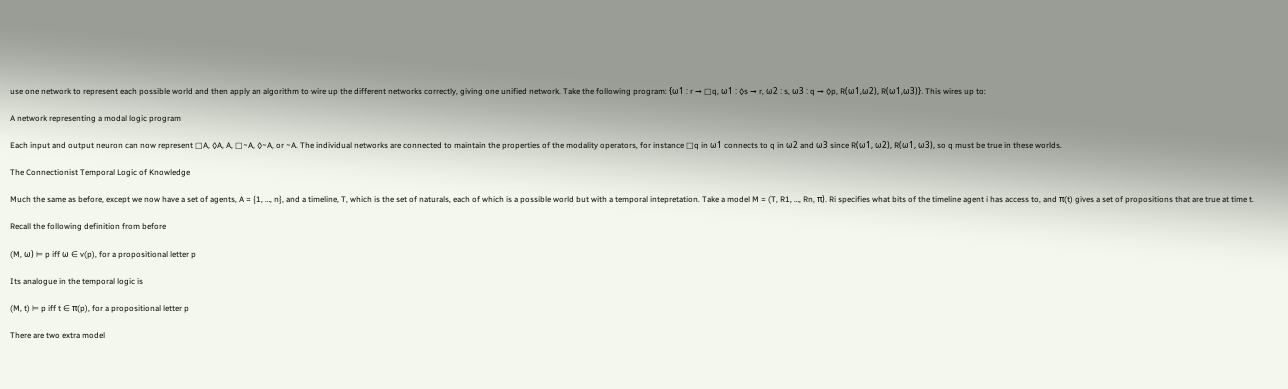use one network to represent each possible world and then apply an algorithm to wire up the different networks correctly, giving one unified network. Take the following program: {ω1 : r → □q, ω1 : ◊s → r, ω2 : s, ω3 : q → ◊p, R(ω1,ω2), R(ω1,ω3)}. This wires up to:

A network representing a modal logic program

Each input and output neuron can now represent □A, ◊A, A, □~A, ◊~A, or ~A. The individual networks are connected to maintain the properties of the modality operators, for instance □q in ω1 connects to q in ω2 and ω3 since R(ω1, ω2), R(ω1, ω3), so q must be true in these worlds.

The Connectionist Temporal Logic of Knowledge

Much the same as before, except we now have a set of agents, A = {1, …, n}, and a timeline, T, which is the set of naturals, each of which is a possible world but with a temporal intepretation. Take a model M = (T, R1, …, Rn, π). Ri specifies what bits of the timeline agent i has access to, and π(t) gives a set of propositions that are true at time t.

Recall the following definition from before

(M, ω) ⊨ p iff ω ∈ v(p), for a propositional letter p

Its analogue in the temporal logic is

(M, t) ⊨ p iff t ∈ π(p), for a propositional letter p

There are two extra model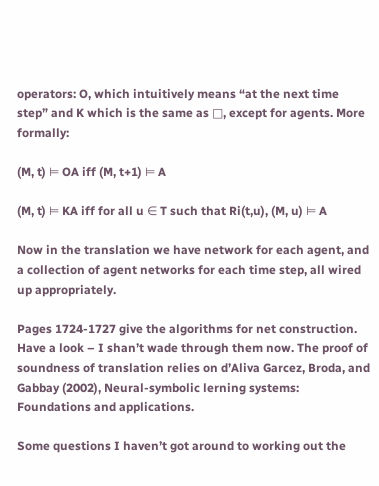operators: O, which intuitively means “at the next time step” and K which is the same as □, except for agents. More formally:

(M, t) ⊨ OA iff (M, t+1) ⊨ A

(M, t) ⊨ KA iff for all u ∈ T such that Ri(t,u), (M, u) ⊨ A

Now in the translation we have network for each agent, and a collection of agent networks for each time step, all wired up appropriately.

Pages 1724-1727 give the algorithms for net construction. Have a look – I shan’t wade through them now. The proof of soundness of translation relies on d’Aliva Garcez, Broda, and Gabbay (2002), Neural-symbolic lerning systems: Foundations and applications.

Some questions I haven’t got around to working out the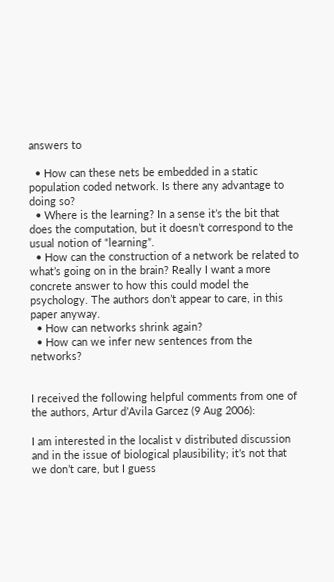answers to

  • How can these nets be embedded in a static population coded network. Is there any advantage to doing so?
  • Where is the learning? In a sense it’s the bit that does the computation, but it doesn’t correspond to the usual notion of “learning”.
  • How can the construction of a network be related to what’s going on in the brain? Really I want a more concrete answer to how this could model the psychology. The authors don’t appear to care, in this paper anyway.
  • How can networks shrink again?
  • How can we infer new sentences from the networks?


I received the following helpful comments from one of the authors, Artur d’Avila Garcez (9 Aug 2006):

I am interested in the localist v distributed discussion and in the issue of biological plausibility; it’s not that we don’t care, but I guess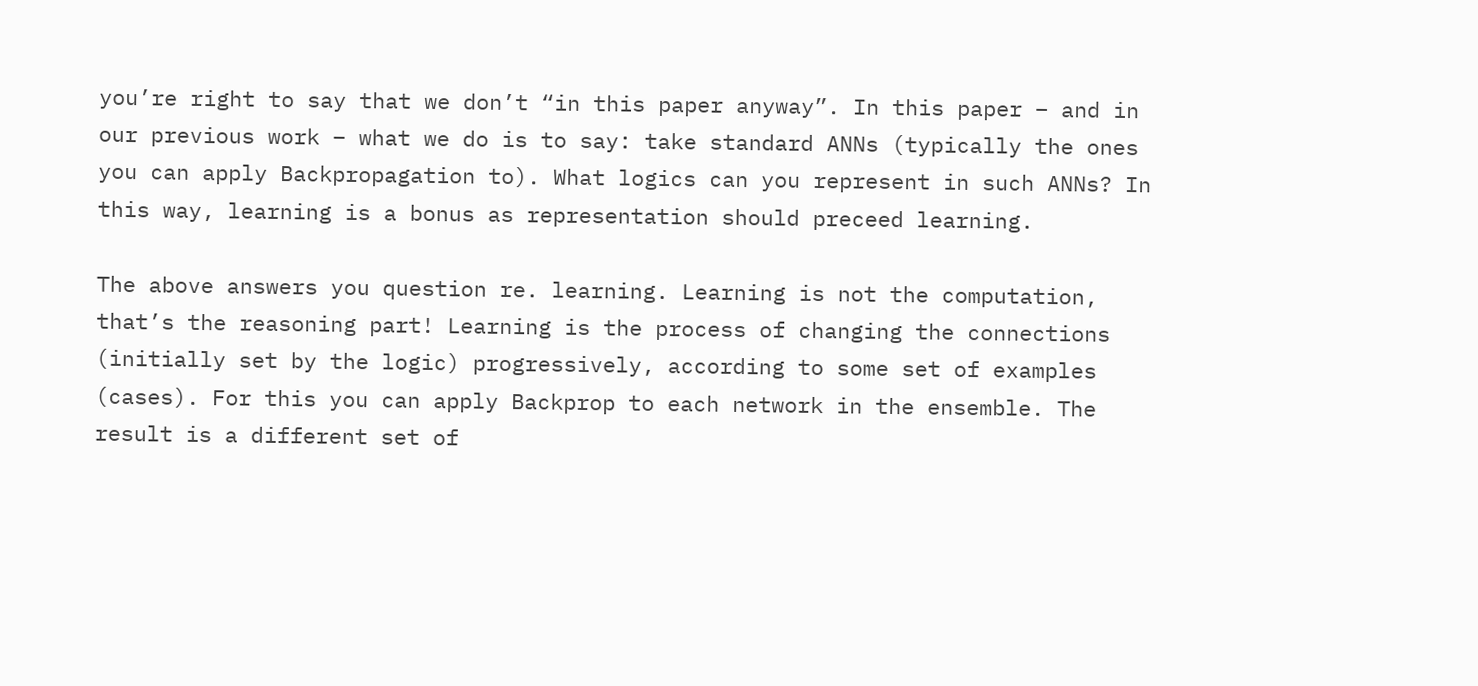you’re right to say that we don’t “in this paper anyway”. In this paper – and in our previous work – what we do is to say: take standard ANNs (typically the ones you can apply Backpropagation to). What logics can you represent in such ANNs? In this way, learning is a bonus as representation should preceed learning.

The above answers you question re. learning. Learning is not the computation, that’s the reasoning part! Learning is the process of changing the connections (initially set by the logic) progressively, according to some set of examples (cases). For this you can apply Backprop to each network in the ensemble. The result is a different set of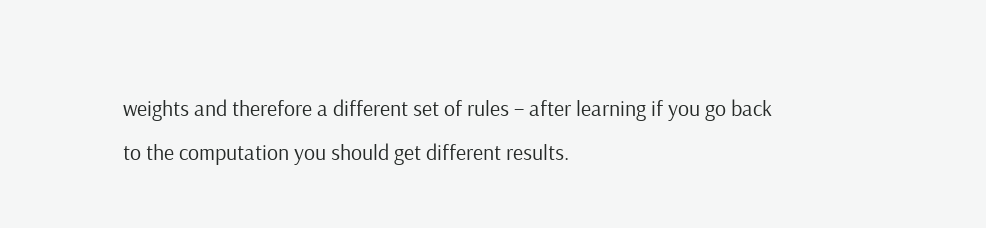weights and therefore a different set of rules – after learning if you go back to the computation you should get different results.